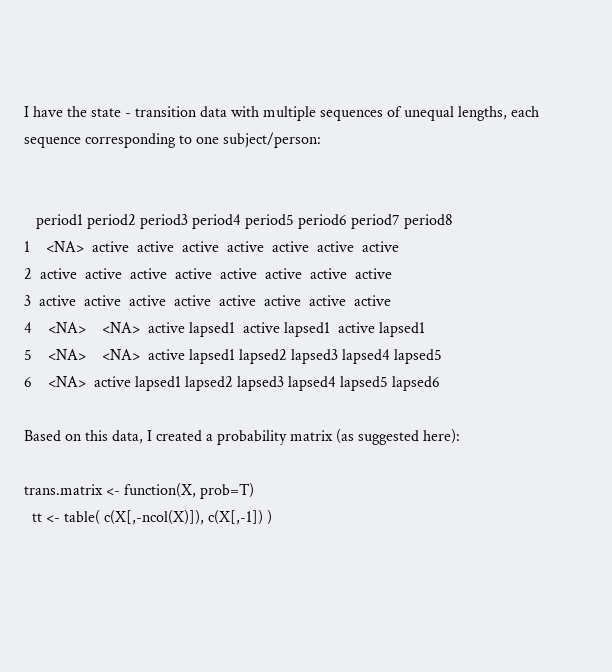I have the state - transition data with multiple sequences of unequal lengths, each sequence corresponding to one subject/person:


   period1 period2 period3 period4 period5 period6 period7 period8
1    <NA>  active  active  active  active  active  active  active
2  active  active  active  active  active  active  active  active
3  active  active  active  active  active  active  active  active
4    <NA>    <NA>  active lapsed1  active lapsed1  active lapsed1
5    <NA>    <NA>  active lapsed1 lapsed2 lapsed3 lapsed4 lapsed5
6    <NA>  active lapsed1 lapsed2 lapsed3 lapsed4 lapsed5 lapsed6

Based on this data, I created a probability matrix (as suggested here):

trans.matrix <- function(X, prob=T)
  tt <- table( c(X[,-ncol(X)]), c(X[,-1]) )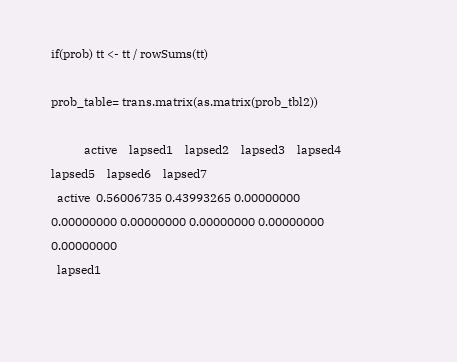if(prob) tt <- tt / rowSums(tt)

prob_table= trans.matrix(as.matrix(prob_tbl2))

           active    lapsed1    lapsed2    lapsed3    lapsed4    lapsed5    lapsed6    lapsed7
  active  0.56006735 0.43993265 0.00000000 0.00000000 0.00000000 0.00000000 0.00000000 0.00000000
  lapsed1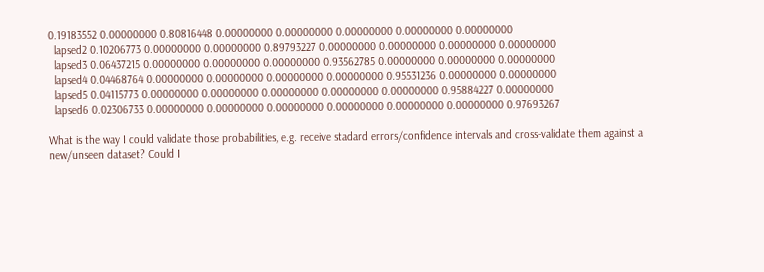0.19183552 0.00000000 0.80816448 0.00000000 0.00000000 0.00000000 0.00000000 0.00000000
  lapsed2 0.10206773 0.00000000 0.00000000 0.89793227 0.00000000 0.00000000 0.00000000 0.00000000
  lapsed3 0.06437215 0.00000000 0.00000000 0.00000000 0.93562785 0.00000000 0.00000000 0.00000000
  lapsed4 0.04468764 0.00000000 0.00000000 0.00000000 0.00000000 0.95531236 0.00000000 0.00000000
  lapsed5 0.04115773 0.00000000 0.00000000 0.00000000 0.00000000 0.00000000 0.95884227 0.00000000
  lapsed6 0.02306733 0.00000000 0.00000000 0.00000000 0.00000000 0.00000000 0.00000000 0.97693267

What is the way I could validate those probabilities, e.g. receive stadard errors/confidence intervals and cross-validate them against a new/unseen dataset? Could I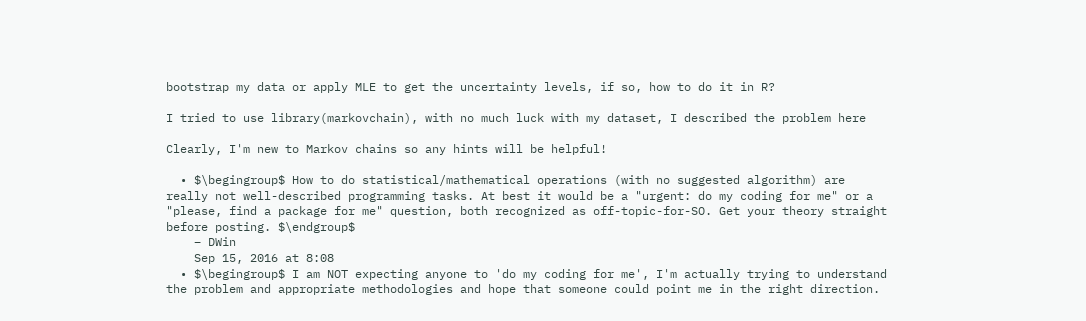bootstrap my data or apply MLE to get the uncertainty levels, if so, how to do it in R?

I tried to use library(markovchain), with no much luck with my dataset, I described the problem here

Clearly, I'm new to Markov chains so any hints will be helpful!

  • $\begingroup$ How to do statistical/mathematical operations (with no suggested algorithm) are really not well-described programming tasks. At best it would be a "urgent: do my coding for me" or a "please, find a package for me" question, both recognized as off-topic-for-SO. Get your theory straight before posting. $\endgroup$
    – DWin
    Sep 15, 2016 at 8:08
  • $\begingroup$ I am NOT expecting anyone to 'do my coding for me', I'm actually trying to understand the problem and appropriate methodologies and hope that someone could point me in the right direction.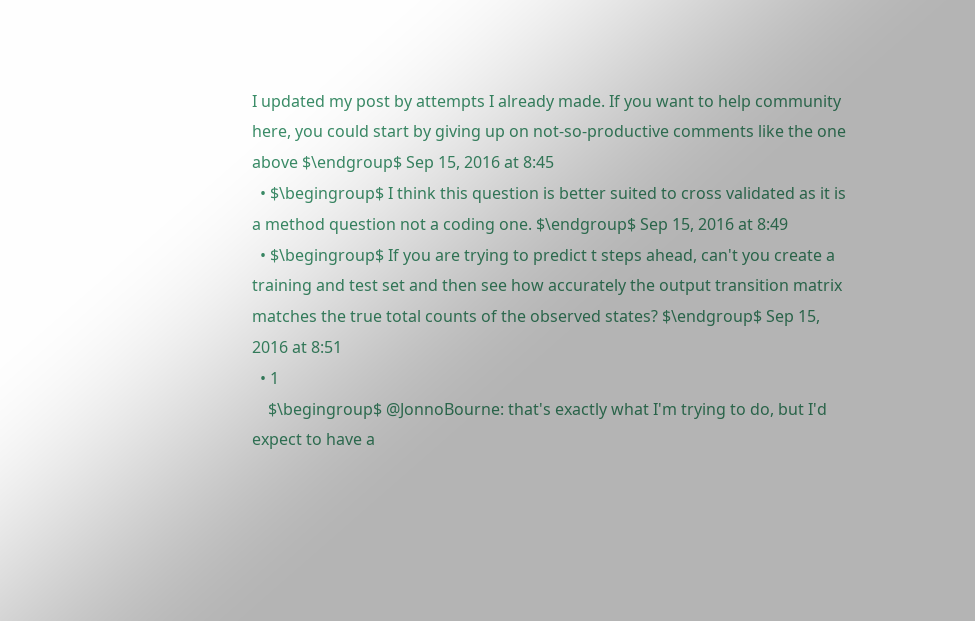I updated my post by attempts I already made. If you want to help community here, you could start by giving up on not-so-productive comments like the one above $\endgroup$ Sep 15, 2016 at 8:45
  • $\begingroup$ I think this question is better suited to cross validated as it is a method question not a coding one. $\endgroup$ Sep 15, 2016 at 8:49
  • $\begingroup$ If you are trying to predict t steps ahead, can't you create a training and test set and then see how accurately the output transition matrix matches the true total counts of the observed states? $\endgroup$ Sep 15, 2016 at 8:51
  • 1
    $\begingroup$ @JonnoBourne: that's exactly what I'm trying to do, but I'd expect to have a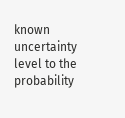known uncertainty level to the probability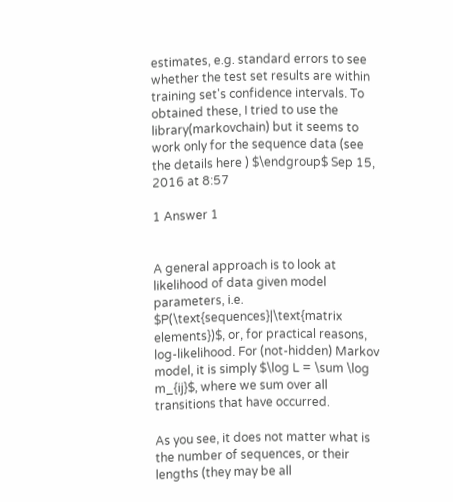estimates, e.g. standard errors to see whether the test set results are within training set's confidence intervals. To obtained these, I tried to use the library(markovchain) but it seems to work only for the sequence data (see the details here ) $\endgroup$ Sep 15, 2016 at 8:57

1 Answer 1


A general approach is to look at likelihood of data given model parameters, i.e. $P(\text{sequences}|\text{matrix elements})$, or, for practical reasons, log-likelihood. For (not-hidden) Markov model, it is simply $\log L = \sum \log m_{ij}$, where we sum over all transitions that have occurred.

As you see, it does not matter what is the number of sequences, or their lengths (they may be all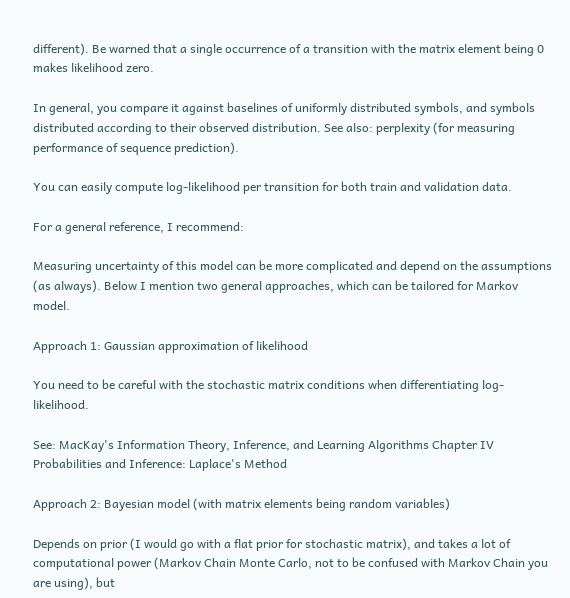different). Be warned that a single occurrence of a transition with the matrix element being 0 makes likelihood zero.

In general, you compare it against baselines of uniformly distributed symbols, and symbols distributed according to their observed distribution. See also: perplexity (for measuring performance of sequence prediction).

You can easily compute log-likelihood per transition for both train and validation data.

For a general reference, I recommend:

Measuring uncertainty of this model can be more complicated and depend on the assumptions (as always). Below I mention two general approaches, which can be tailored for Markov model.

Approach 1: Gaussian approximation of likelihood

You need to be careful with the stochastic matrix conditions when differentiating log-likelihood.

See: MacKay's Information Theory, Inference, and Learning Algorithms Chapter IV Probabilities and Inference: Laplace's Method

Approach 2: Bayesian model (with matrix elements being random variables)

Depends on prior (I would go with a flat prior for stochastic matrix), and takes a lot of computational power (Markov Chain Monte Carlo, not to be confused with Markov Chain you are using), but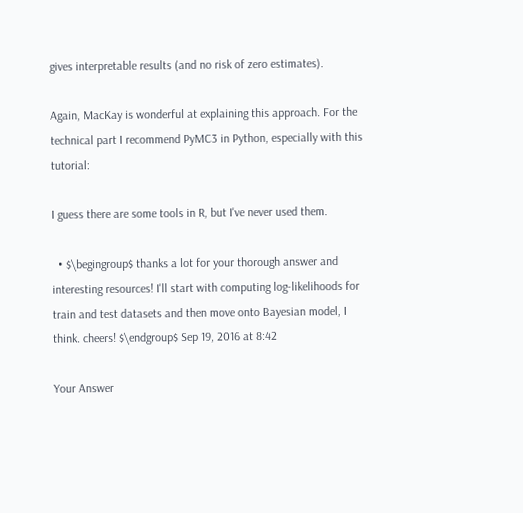gives interpretable results (and no risk of zero estimates).

Again, MacKay is wonderful at explaining this approach. For the technical part I recommend PyMC3 in Python, especially with this tutorial:

I guess there are some tools in R, but I've never used them.

  • $\begingroup$ thanks a lot for your thorough answer and interesting resources! I'll start with computing log-likelihoods for train and test datasets and then move onto Bayesian model, I think. cheers! $\endgroup$ Sep 19, 2016 at 8:42

Your Answer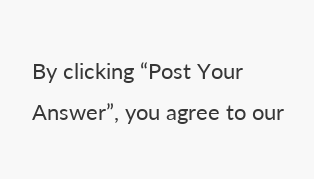By clicking “Post Your Answer”, you agree to our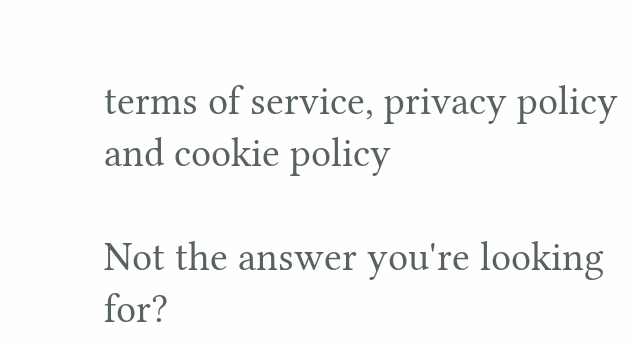terms of service, privacy policy and cookie policy

Not the answer you're looking for?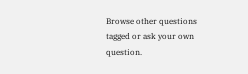Browse other questions tagged or ask your own question.